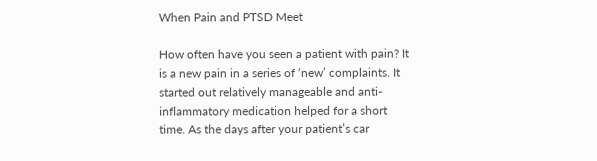When Pain and PTSD Meet

How often have you seen a patient with pain? It is a new pain in a series of ‘new’ complaints. It started out relatively manageable and anti-inflammatory medication helped for a short time. As the days after your patient’s car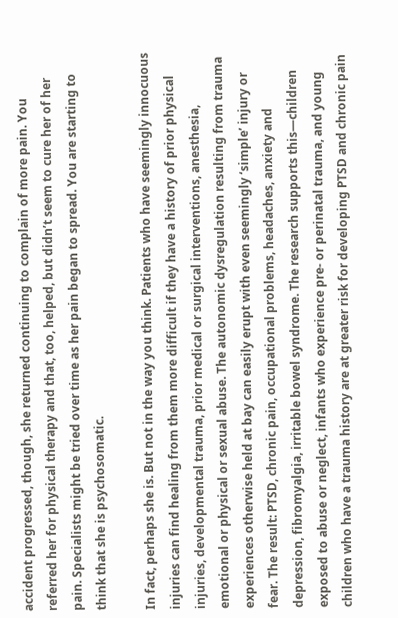accident progressed, though, she returned continuing to complain of more pain. You referred her for physical therapy and that, too, helped, but didn’t seem to cure her of her pain. Specialists might be tried over time as her pain began to spread. You are starting to think that she is psychosomatic.

In fact, perhaps she is. But not in the way you think. Patients who have seemingly innocuous injuries can find healing from them more difficult if they have a history of prior physical injuries, developmental trauma, prior medical or surgical interventions, anesthesia, emotional or physical or sexual abuse. The autonomic dysregulation resulting from trauma experiences otherwise held at bay can easily erupt with even seemingly ‘simple’ injury or fear. The result: PTSD, chronic pain, occupational problems, headaches, anxiety and depression, fibromyalgia, irritable bowel syndrome. The research supports this—children exposed to abuse or neglect, infants who experience pre- or perinatal trauma, and young children who have a trauma history are at greater risk for developing PTSD and chronic pain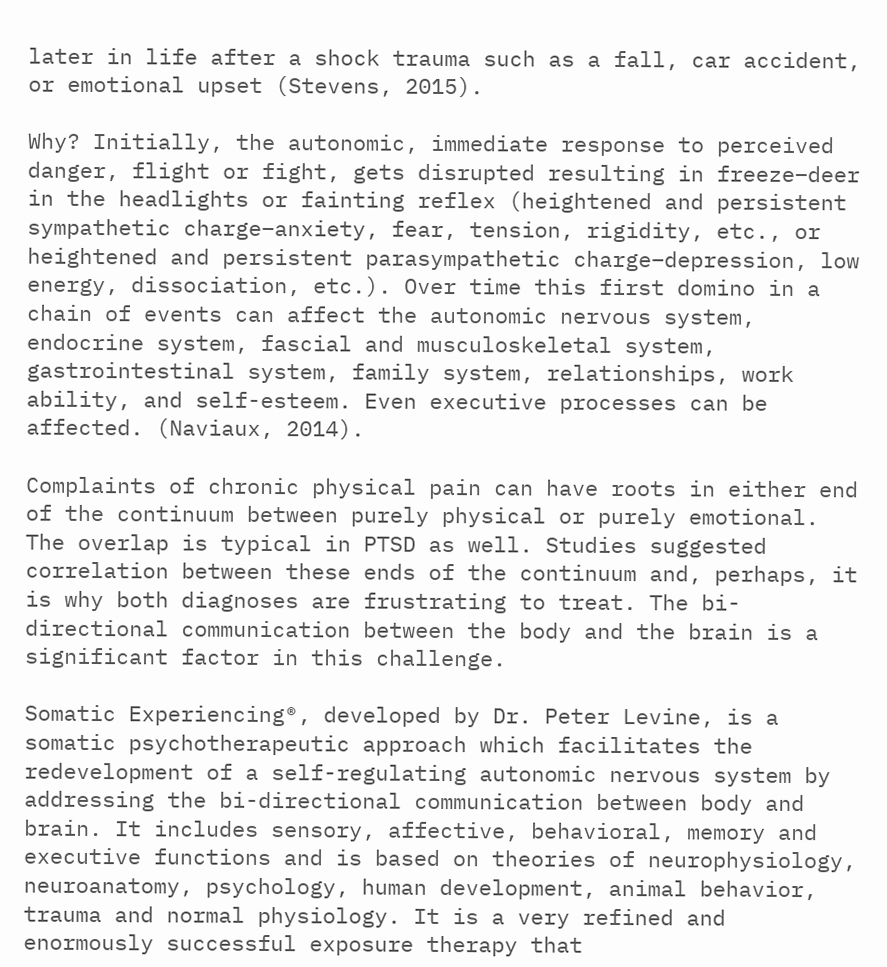later in life after a shock trauma such as a fall, car accident, or emotional upset (Stevens, 2015).

Why? Initially, the autonomic, immediate response to perceived danger, flight or fight, gets disrupted resulting in freeze–deer in the headlights or fainting reflex (heightened and persistent sympathetic charge–anxiety, fear, tension, rigidity, etc., or heightened and persistent parasympathetic charge–depression, low energy, dissociation, etc.). Over time this first domino in a chain of events can affect the autonomic nervous system, endocrine system, fascial and musculoskeletal system, gastrointestinal system, family system, relationships, work ability, and self-esteem. Even executive processes can be affected. (Naviaux, 2014).

Complaints of chronic physical pain can have roots in either end of the continuum between purely physical or purely emotional. The overlap is typical in PTSD as well. Studies suggested correlation between these ends of the continuum and, perhaps, it is why both diagnoses are frustrating to treat. The bi-directional communication between the body and the brain is a significant factor in this challenge.

Somatic Experiencing®, developed by Dr. Peter Levine, is a somatic psychotherapeutic approach which facilitates the redevelopment of a self-regulating autonomic nervous system by addressing the bi-directional communication between body and brain. It includes sensory, affective, behavioral, memory and executive functions and is based on theories of neurophysiology, neuroanatomy, psychology, human development, animal behavior, trauma and normal physiology. It is a very refined and enormously successful exposure therapy that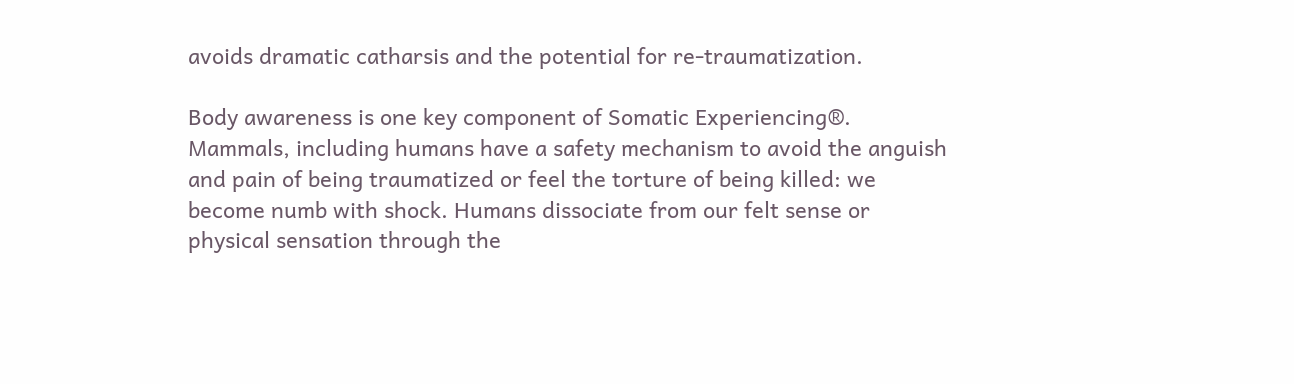avoids dramatic catharsis and the potential for re-traumatization.

Body awareness is one key component of Somatic Experiencing®. Mammals, including humans have a safety mechanism to avoid the anguish and pain of being traumatized or feel the torture of being killed: we become numb with shock. Humans dissociate from our felt sense or physical sensation through the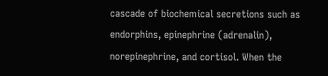cascade of biochemical secretions such as endorphins, epinephrine (adrenalin), norepinephrine, and cortisol. When the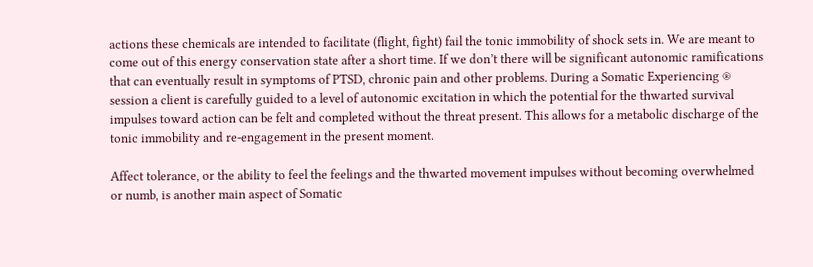actions these chemicals are intended to facilitate (flight, fight) fail the tonic immobility of shock sets in. We are meant to come out of this energy conservation state after a short time. If we don’t there will be significant autonomic ramifications that can eventually result in symptoms of PTSD, chronic pain and other problems. During a Somatic Experiencing ® session a client is carefully guided to a level of autonomic excitation in which the potential for the thwarted survival impulses toward action can be felt and completed without the threat present. This allows for a metabolic discharge of the tonic immobility and re-engagement in the present moment.

Affect tolerance, or the ability to feel the feelings and the thwarted movement impulses without becoming overwhelmed or numb, is another main aspect of Somatic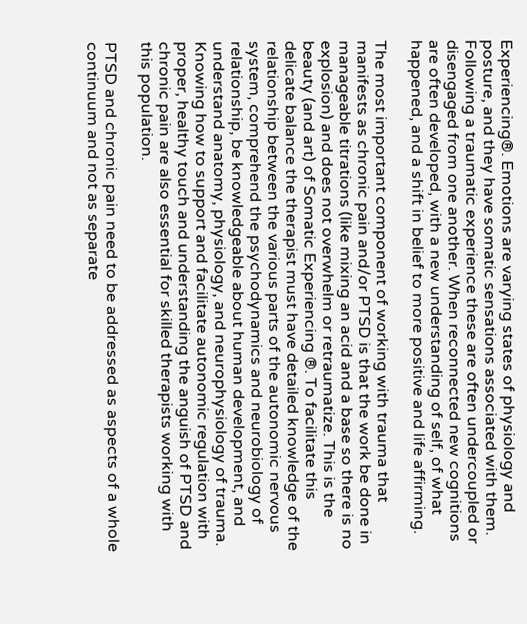Experiencing®. Emotions are varying states of physiology and posture, and they have somatic sensations associated with them. Following a traumatic experience these are often undercoupled or disengaged from one another. When reconnected new cognitions are often developed, with a new understanding of self, of what happened, and a shift in belief to more positive and life affirming.

The most important component of working with trauma that manifests as chronic pain and/or PTSD is that the work be done in manageable titrations (like mixing an acid and a base so there is no explosion) and does not overwhelm or retraumatize. This is the beauty (and art) of Somatic Experiencing ®. To facilitate this delicate balance the therapist must have detailed knowledge of the relationship between the various parts of the autonomic nervous system, comprehend the psychodynamics and neurobiology of relationship, be knowledgeable about human development, and understand anatomy, physiology, and neurophysiology of trauma. Knowing how to support and facilitate autonomic regulation with proper, healthy touch and understanding the anguish of PTSD and chronic pain are also essential for skilled therapists working with this population.

PTSD and chronic pain need to be addressed as aspects of a whole continuum and not as separate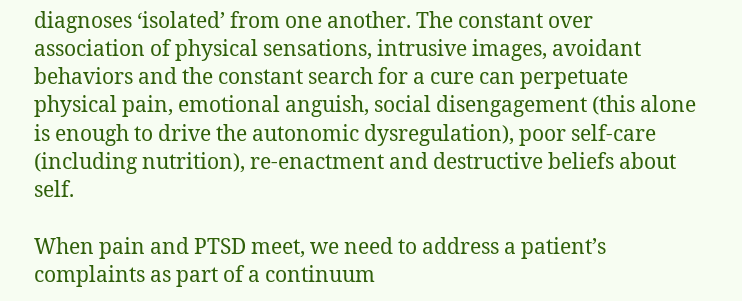diagnoses ‘isolated’ from one another. The constant over association of physical sensations, intrusive images, avoidant behaviors and the constant search for a cure can perpetuate physical pain, emotional anguish, social disengagement (this alone is enough to drive the autonomic dysregulation), poor self-care (including nutrition), re-enactment and destructive beliefs about self.

When pain and PTSD meet, we need to address a patient’s complaints as part of a continuum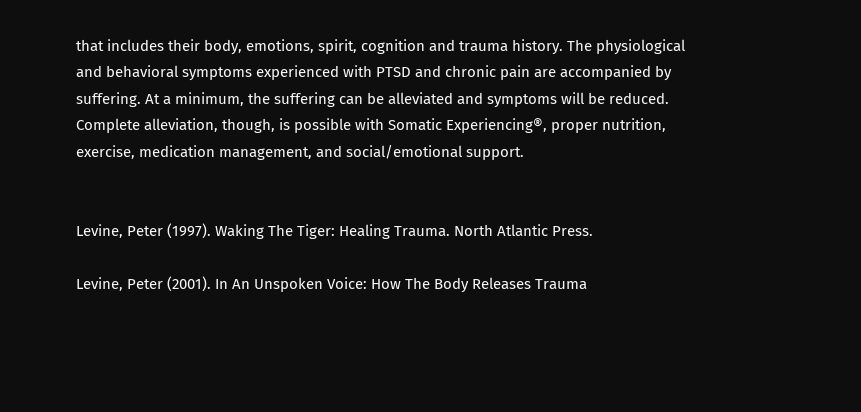that includes their body, emotions, spirit, cognition and trauma history. The physiological and behavioral symptoms experienced with PTSD and chronic pain are accompanied by suffering. At a minimum, the suffering can be alleviated and symptoms will be reduced. Complete alleviation, though, is possible with Somatic Experiencing®, proper nutrition, exercise, medication management, and social/emotional support.


Levine, Peter (1997). Waking The Tiger: Healing Trauma. North Atlantic Press.

Levine, Peter (2001). In An Unspoken Voice: How The Body Releases Trauma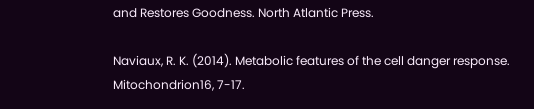and Restores Goodness. North Atlantic Press.

Naviaux, R. K. (2014). Metabolic features of the cell danger response. Mitochondrion16, 7-17.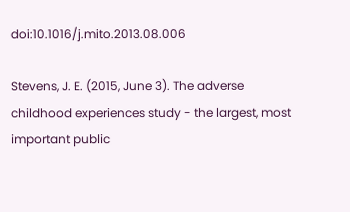doi:10.1016/j.mito.2013.08.006

Stevens, J. E. (2015, June 3). The adverse childhood experiences study - the largest, most important public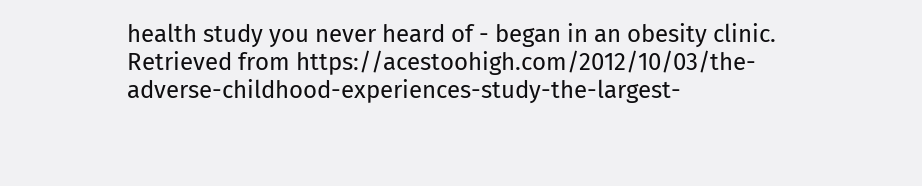health study you never heard of - began in an obesity clinic. Retrieved from https://acestoohigh.com/2012/10/03/the-adverse-childhood-experiences-study-the-largest-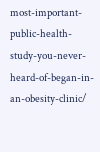most-important-public-health-study-you-never-heard-of-began-in-an-obesity-clinic/